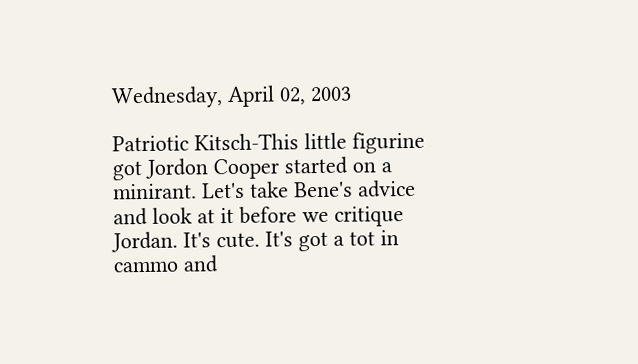Wednesday, April 02, 2003

Patriotic Kitsch-This little figurine got Jordon Cooper started on a minirant. Let's take Bene's advice and look at it before we critique Jordan. It's cute. It's got a tot in cammo and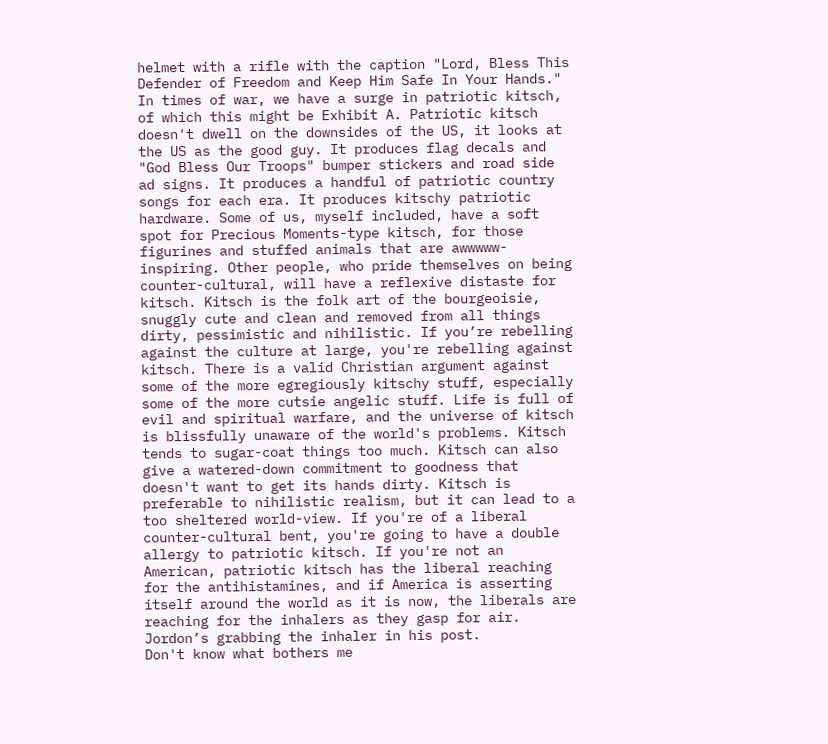helmet with a rifle with the caption "Lord, Bless This Defender of Freedom and Keep Him Safe In Your Hands." In times of war, we have a surge in patriotic kitsch, of which this might be Exhibit A. Patriotic kitsch doesn't dwell on the downsides of the US, it looks at the US as the good guy. It produces flag decals and "God Bless Our Troops" bumper stickers and road side ad signs. It produces a handful of patriotic country songs for each era. It produces kitschy patriotic hardware. Some of us, myself included, have a soft spot for Precious Moments-type kitsch, for those figurines and stuffed animals that are awwwww-inspiring. Other people, who pride themselves on being counter-cultural, will have a reflexive distaste for kitsch. Kitsch is the folk art of the bourgeoisie, snuggly cute and clean and removed from all things dirty, pessimistic and nihilistic. If you’re rebelling against the culture at large, you're rebelling against kitsch. There is a valid Christian argument against some of the more egregiously kitschy stuff, especially some of the more cutsie angelic stuff. Life is full of evil and spiritual warfare, and the universe of kitsch is blissfully unaware of the world's problems. Kitsch tends to sugar-coat things too much. Kitsch can also give a watered-down commitment to goodness that doesn't want to get its hands dirty. Kitsch is preferable to nihilistic realism, but it can lead to a too sheltered world-view. If you're of a liberal counter-cultural bent, you're going to have a double allergy to patriotic kitsch. If you're not an American, patriotic kitsch has the liberal reaching for the antihistamines, and if America is asserting itself around the world as it is now, the liberals are reaching for the inhalers as they gasp for air. Jordon’s grabbing the inhaler in his post.
Don't know what bothers me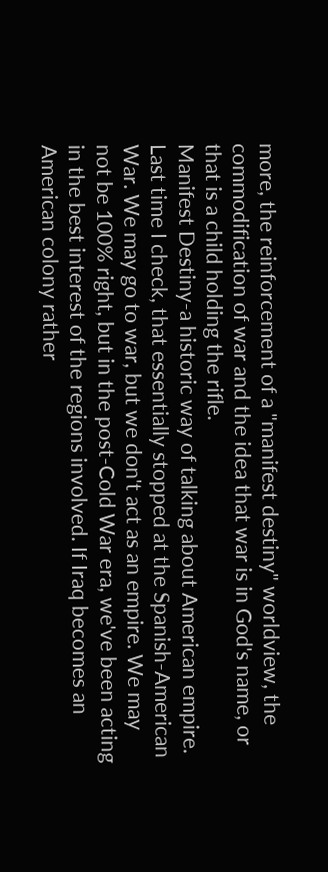more, the reinforcement of a "manifest destiny" worldview, the commodification of war and the idea that war is in God's name, or that is a child holding the rifle.
Manifest Destiny-a historic way of talking about American empire. Last time I check, that essentially stopped at the Spanish-American War. We may go to war, but we don't act as an empire. We may not be 100% right, but in the post-Cold War era, we've been acting in the best interest of the regions involved. If Iraq becomes an American colony rather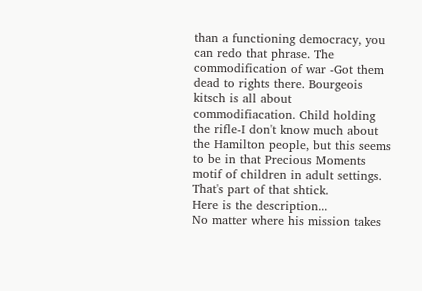than a functioning democracy, you can redo that phrase. The commodification of war -Got them dead to rights there. Bourgeois kitsch is all about commodifiacation. Child holding the rifle-I don't know much about the Hamilton people, but this seems to be in that Precious Moments motif of children in adult settings. That's part of that shtick.
Here is the description...
No matter where his mission takes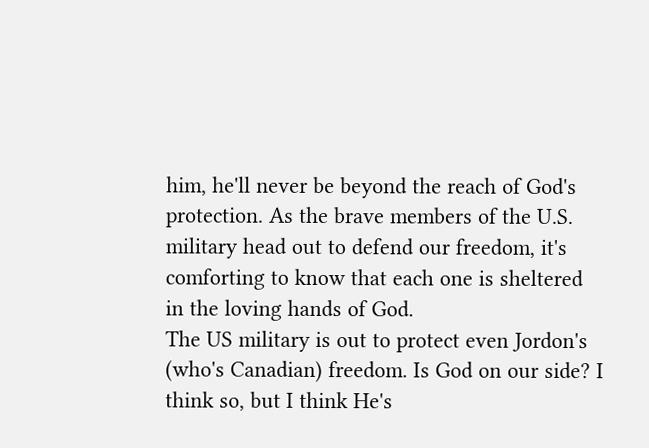him, he'll never be beyond the reach of God's protection. As the brave members of the U.S. military head out to defend our freedom, it's comforting to know that each one is sheltered in the loving hands of God.
The US military is out to protect even Jordon's (who's Canadian) freedom. Is God on our side? I think so, but I think He's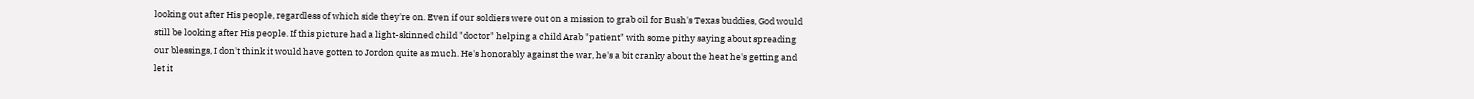looking out after His people, regardless of which side they're on. Even if our soldiers were out on a mission to grab oil for Bush's Texas buddies, God would still be looking after His people. If this picture had a light-skinned child "doctor" helping a child Arab "patient" with some pithy saying about spreading our blessings, I don't think it would have gotten to Jordon quite as much. He's honorably against the war, he's a bit cranky about the heat he's getting and let it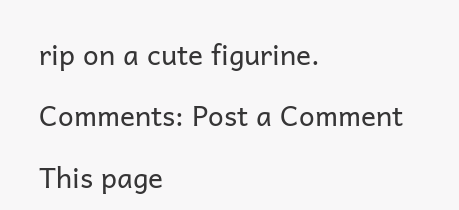rip on a cute figurine.

Comments: Post a Comment

This page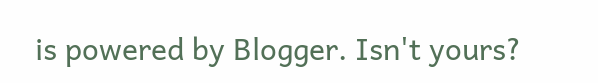is powered by Blogger. Isn't yours?